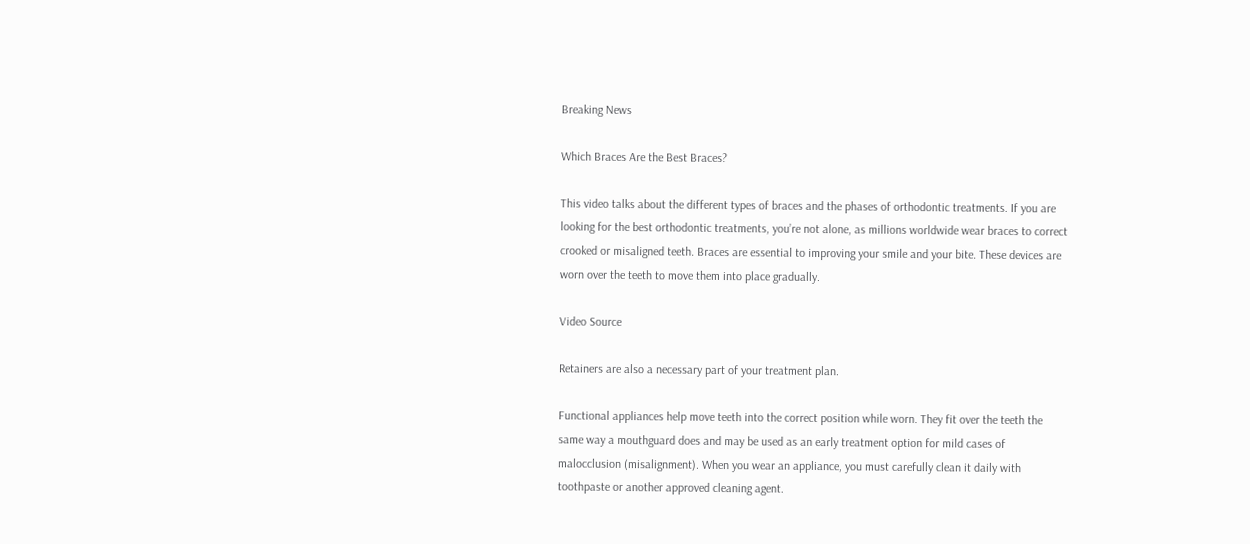Breaking News

Which Braces Are the Best Braces?

This video talks about the different types of braces and the phases of orthodontic treatments. If you are looking for the best orthodontic treatments, you’re not alone, as millions worldwide wear braces to correct crooked or misaligned teeth. Braces are essential to improving your smile and your bite. These devices are worn over the teeth to move them into place gradually.

Video Source

Retainers are also a necessary part of your treatment plan.

Functional appliances help move teeth into the correct position while worn. They fit over the teeth the same way a mouthguard does and may be used as an early treatment option for mild cases of malocclusion (misalignment). When you wear an appliance, you must carefully clean it daily with toothpaste or another approved cleaning agent.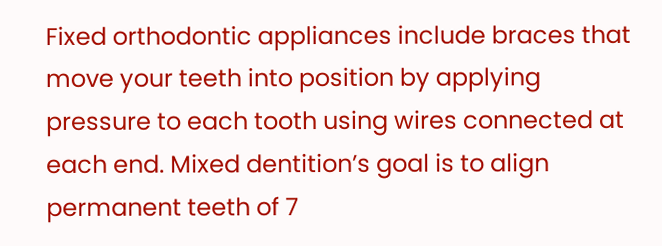Fixed orthodontic appliances include braces that move your teeth into position by applying pressure to each tooth using wires connected at each end. Mixed dentition’s goal is to align permanent teeth of 7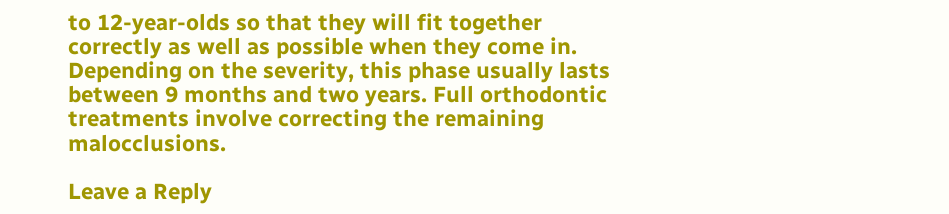to 12-year-olds so that they will fit together correctly as well as possible when they come in. Depending on the severity, this phase usually lasts between 9 months and two years. Full orthodontic treatments involve correcting the remaining malocclusions.

Leave a Reply